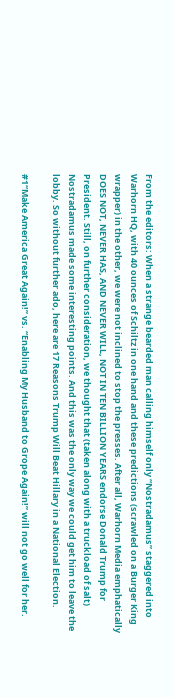From the editors: When a strange bearded man calling himself only “Nostradamus” staggered into Warhorn HQ, with 40 ounces of Schiltz in one hand and these predictions (scrawled on a Burger King wrapper) in the other, we were not inclined to stop the presses. After all, Warhorn Media emphatically DOES NOT, NEVER HAS, AND NEVER WILL, NOT IN TEN BILLION YEARS endorse Donald Trump for President. Still, on further consideration, we thought that (taken along with a truckload of salt) Nostradamus made some interesting points. And this was the only way we could get him to leave the lobby. So without further ado, here are 17 Reasons Trump Will Beat Hillary in a National Election.

#1“Make America Great Again!” vs. “Enabling My Husband to Grope Again!” will not go well for her.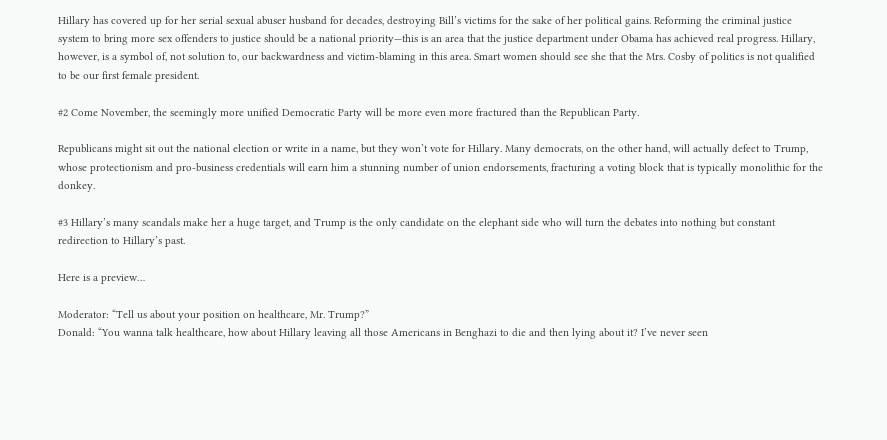Hillary has covered up for her serial sexual abuser husband for decades, destroying Bill’s victims for the sake of her political gains. Reforming the criminal justice system to bring more sex offenders to justice should be a national priority—this is an area that the justice department under Obama has achieved real progress. Hillary, however, is a symbol of, not solution to, our backwardness and victim-blaming in this area. Smart women should see she that the Mrs. Cosby of politics is not qualified to be our first female president.

#2 Come November, the seemingly more unified Democratic Party will be more even more fractured than the Republican Party.

Republicans might sit out the national election or write in a name, but they won’t vote for Hillary. Many democrats, on the other hand, will actually defect to Trump, whose protectionism and pro-business credentials will earn him a stunning number of union endorsements, fracturing a voting block that is typically monolithic for the donkey.

#3 Hillary’s many scandals make her a huge target, and Trump is the only candidate on the elephant side who will turn the debates into nothing but constant redirection to Hillary’s past.

Here is a preview…

Moderator: “Tell us about your position on healthcare, Mr. Trump?”
Donald: “You wanna talk healthcare, how about Hillary leaving all those Americans in Benghazi to die and then lying about it? I’ve never seen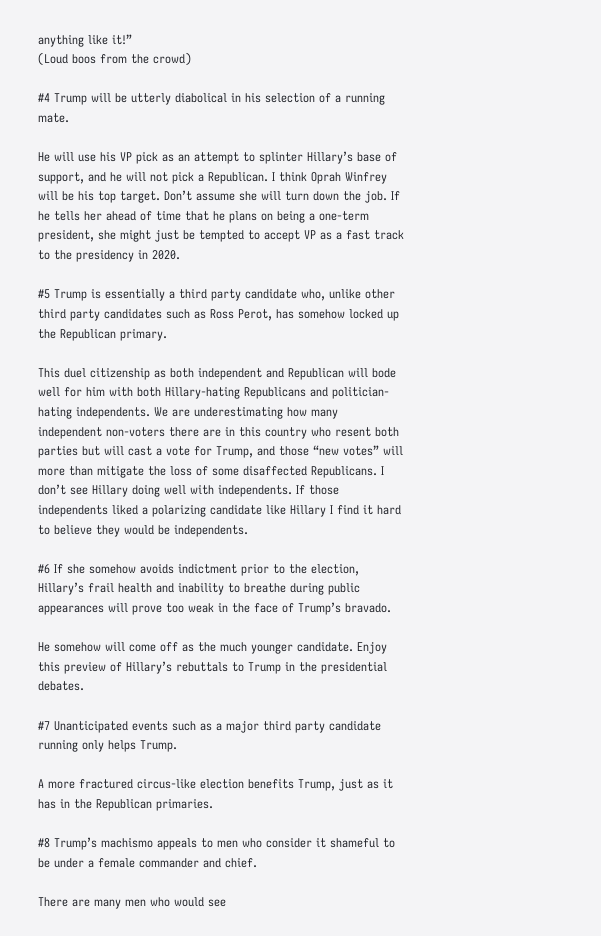anything like it!”
(Loud boos from the crowd)

#4 Trump will be utterly diabolical in his selection of a running mate.

He will use his VP pick as an attempt to splinter Hillary’s base of support, and he will not pick a Republican. I think Oprah Winfrey will be his top target. Don’t assume she will turn down the job. If he tells her ahead of time that he plans on being a one-term president, she might just be tempted to accept VP as a fast track to the presidency in 2020.

#5 Trump is essentially a third party candidate who, unlike other third party candidates such as Ross Perot, has somehow locked up the Republican primary.

This duel citizenship as both independent and Republican will bode well for him with both Hillary-hating Republicans and politician-hating independents. We are underestimating how many independent non-voters there are in this country who resent both parties but will cast a vote for Trump, and those “new votes” will more than mitigate the loss of some disaffected Republicans. I don’t see Hillary doing well with independents. If those independents liked a polarizing candidate like Hillary I find it hard to believe they would be independents.

#6 If she somehow avoids indictment prior to the election, Hillary’s frail health and inability to breathe during public appearances will prove too weak in the face of Trump’s bravado.

He somehow will come off as the much younger candidate. Enjoy this preview of Hillary’s rebuttals to Trump in the presidential debates.

#7 Unanticipated events such as a major third party candidate running only helps Trump.

A more fractured circus-like election benefits Trump, just as it has in the Republican primaries.

#8 Trump’s machismo appeals to men who consider it shameful to be under a female commander and chief.

There are many men who would see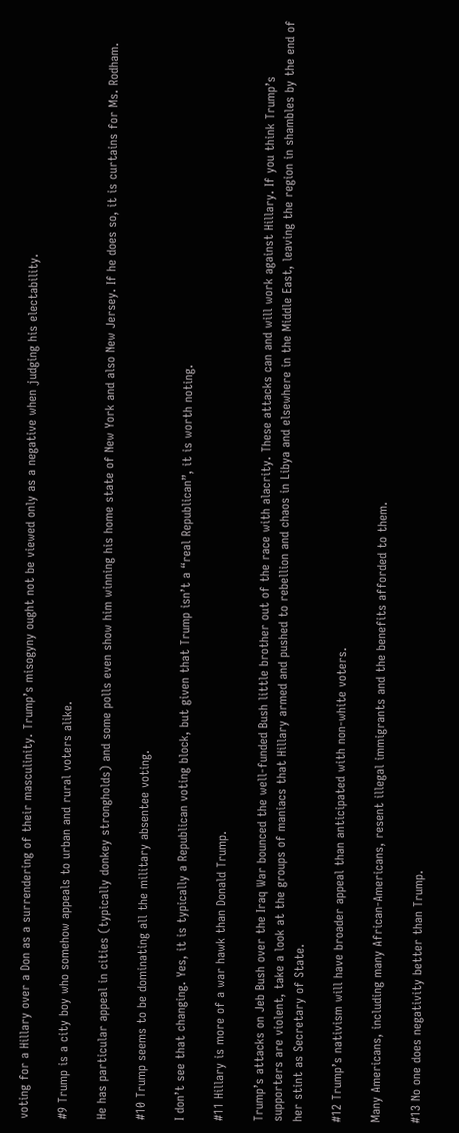voting for a Hillary over a Don as a surrendering of their masculinity. Trump’s misogyny ought not be viewed only as a negative when judging his electability.

#9 Trump is a city boy who somehow appeals to urban and rural voters alike.

He has particular appeal in cities (typically donkey strongholds) and some polls even show him winning his home state of New York and also New Jersey. If he does so, it is curtains for Ms. Rodham.

#10 Trump seems to be dominating all the military absentee voting.

I don’t see that changing. Yes, it is typically a Republican voting block, but given that Trump isn’t a “real Republican”, it is worth noting.

#11 Hillary is more of a war hawk than Donald Trump.

Trump’s attacks on Jeb Bush over the Iraq War bounced the well-funded Bush little brother out of the race with alacrity. These attacks can and will work against Hillary. If you think Trump’s supporters are violent, take a look at the groups of maniacs that Hillary armed and pushed to rebellion and chaos in Libya and elsewhere in the Middle East, leaving the region in shambles by the end of her stint as Secretary of State.

#12 Trump’s nativism will have broader appeal than anticipated with non-white voters.

Many Americans, including many African-Americans, resent illegal immigrants and the benefits afforded to them.

#13 No one does negativity better than Trump.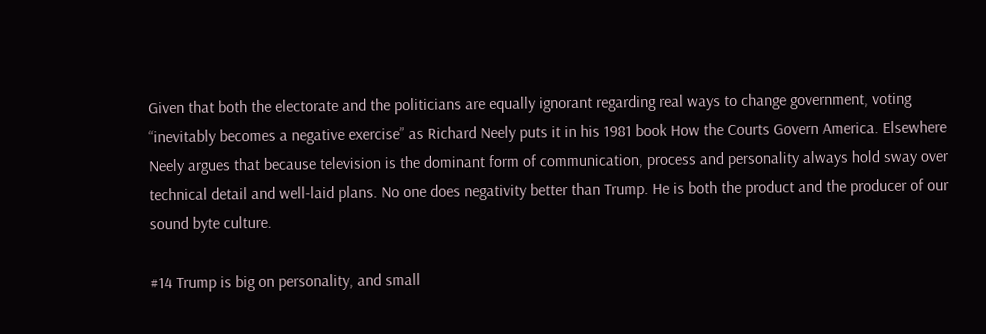Given that both the electorate and the politicians are equally ignorant regarding real ways to change government, voting “inevitably becomes a negative exercise” as Richard Neely puts it in his 1981 book How the Courts Govern America. Elsewhere Neely argues that because television is the dominant form of communication, process and personality always hold sway over technical detail and well-laid plans. No one does negativity better than Trump. He is both the product and the producer of our sound byte culture.

#14 Trump is big on personality, and small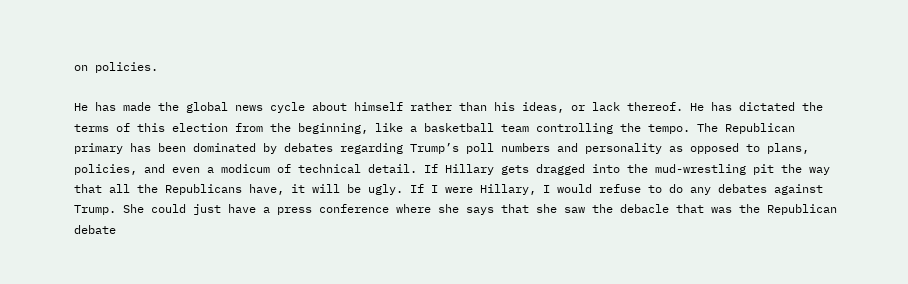on policies.

He has made the global news cycle about himself rather than his ideas, or lack thereof. He has dictated the terms of this election from the beginning, like a basketball team controlling the tempo. The Republican primary has been dominated by debates regarding Trump’s poll numbers and personality as opposed to plans, policies, and even a modicum of technical detail. If Hillary gets dragged into the mud-wrestling pit the way that all the Republicans have, it will be ugly. If I were Hillary, I would refuse to do any debates against Trump. She could just have a press conference where she says that she saw the debacle that was the Republican debate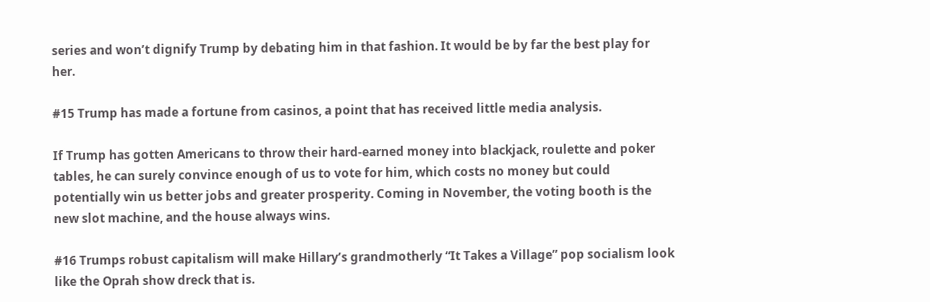series and won’t dignify Trump by debating him in that fashion. It would be by far the best play for her.

#15 Trump has made a fortune from casinos, a point that has received little media analysis.

If Trump has gotten Americans to throw their hard-earned money into blackjack, roulette and poker tables, he can surely convince enough of us to vote for him, which costs no money but could potentially win us better jobs and greater prosperity. Coming in November, the voting booth is the new slot machine, and the house always wins.

#16 Trumps robust capitalism will make Hillary’s grandmotherly “It Takes a Village” pop socialism look like the Oprah show dreck that is.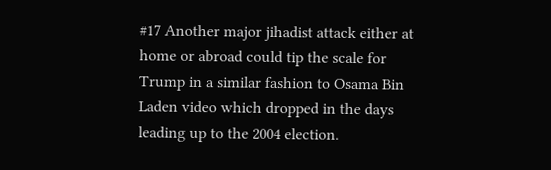#17 Another major jihadist attack either at home or abroad could tip the scale for Trump in a similar fashion to Osama Bin Laden video which dropped in the days leading up to the 2004 election.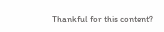Thankful for this content?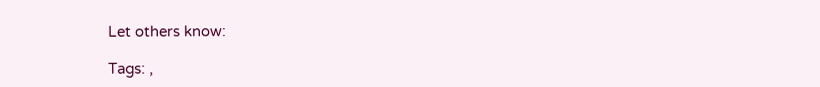Let others know:

Tags: ,